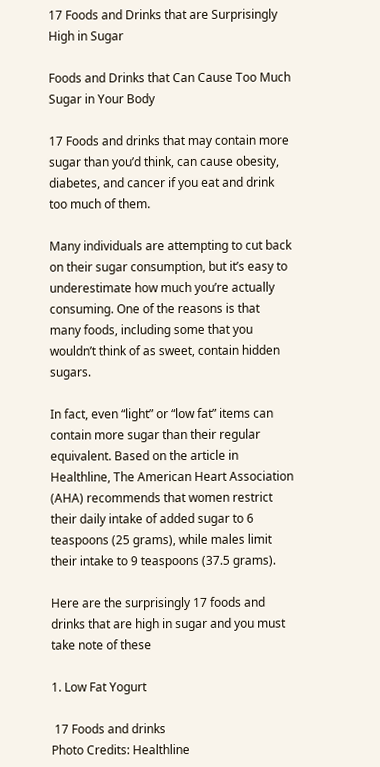17 Foods and Drinks that are Surprisingly High in Sugar

Foods and Drinks that Can Cause Too Much Sugar in Your Body

17 Foods and drinks that may contain more sugar than you’d think, can cause obesity, diabetes, and cancer if you eat and drink too much of them.

Many individuals are attempting to cut back on their sugar consumption, but it’s easy to underestimate how much you’re actually consuming. One of the reasons is that many foods, including some that you wouldn’t think of as sweet, contain hidden sugars.

In fact, even “light” or “low fat” items can contain more sugar than their regular equivalent. Based on the article in Healthline, The American Heart Association (AHA) recommends that women restrict their daily intake of added sugar to 6 teaspoons (25 grams), while males limit their intake to 9 teaspoons (37.5 grams).

Here are the surprisingly 17 foods and drinks that are high in sugar and you must take note of these

1. Low Fat Yogurt

 17 Foods and drinks
Photo Credits: Healthline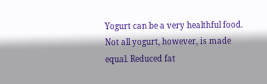Yogurt can be a very healthful food. Not all yogurt, however, is made equal. Reduced fat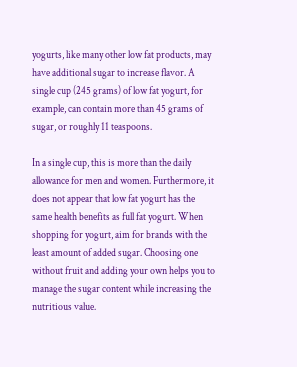yogurts, like many other low fat products, may have additional sugar to increase flavor. A single cup (245 grams) of low fat yogurt, for example, can contain more than 45 grams of sugar, or roughly 11 teaspoons.

In a single cup, this is more than the daily allowance for men and women. Furthermore, it does not appear that low fat yogurt has the same health benefits as full fat yogurt. When shopping for yogurt, aim for brands with the least amount of added sugar. Choosing one without fruit and adding your own helps you to manage the sugar content while increasing the nutritious value.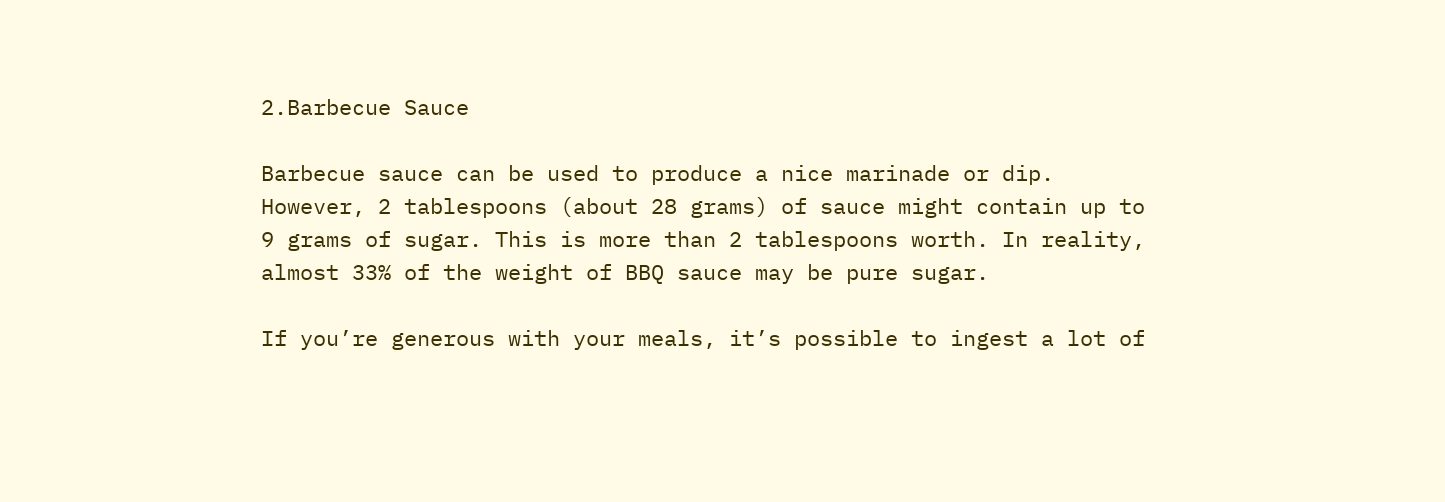2.Barbecue Sauce

Barbecue sauce can be used to produce a nice marinade or dip. However, 2 tablespoons (about 28 grams) of sauce might contain up to 9 grams of sugar. This is more than 2 tablespoons worth. In reality, almost 33% of the weight of BBQ sauce may be pure sugar.

If you’re generous with your meals, it’s possible to ingest a lot of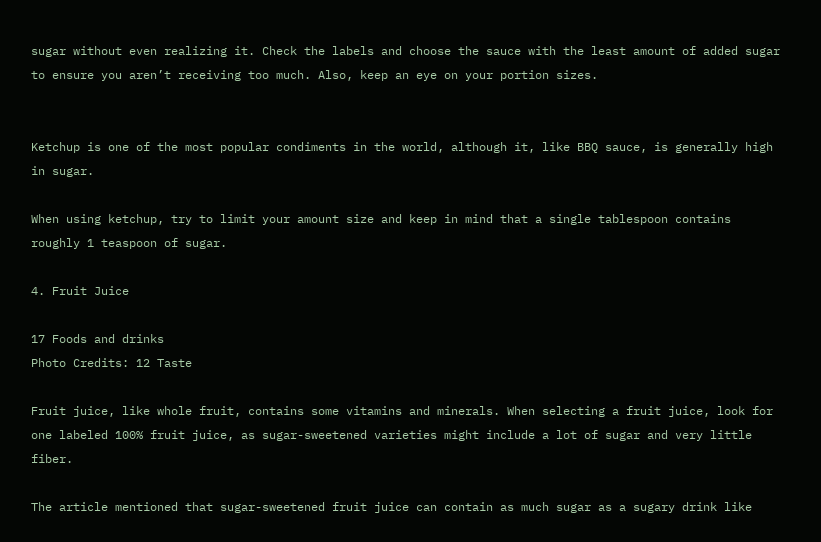sugar without even realizing it. Check the labels and choose the sauce with the least amount of added sugar to ensure you aren’t receiving too much. Also, keep an eye on your portion sizes.


Ketchup is one of the most popular condiments in the world, although it, like BBQ sauce, is generally high in sugar.

When using ketchup, try to limit your amount size and keep in mind that a single tablespoon contains roughly 1 teaspoon of sugar.

4. Fruit Juice

17 Foods and drinks
Photo Credits: 12 Taste

Fruit juice, like whole fruit, contains some vitamins and minerals. When selecting a fruit juice, look for one labeled 100% fruit juice, as sugar-sweetened varieties might include a lot of sugar and very little fiber.

The article mentioned that sugar-sweetened fruit juice can contain as much sugar as a sugary drink like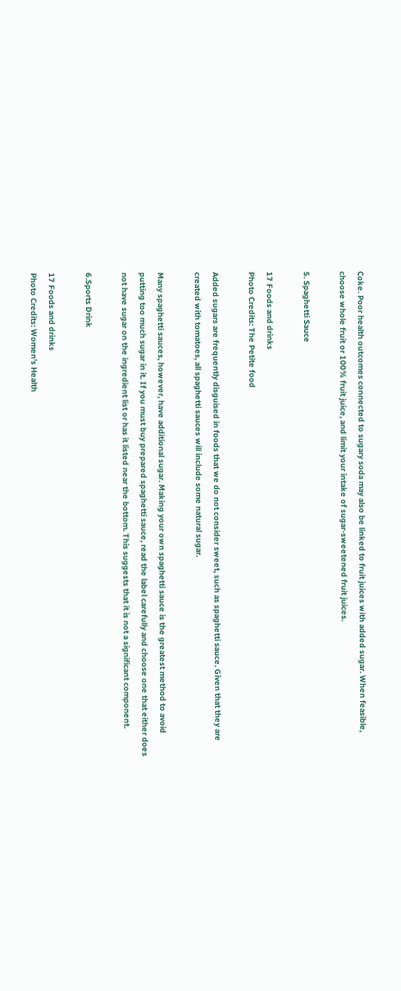Coke. Poor health outcomes connected to sugary soda may also be linked to fruit juices with added sugar. When feasible, choose whole fruit or 100% fruit juice, and limit your intake of sugar-sweetened fruit juices.

5. Spaghetti Sauce

17 Foods and drinks
Photo Credits: The Petite food

Added sugars are frequently disguised in foods that we do not consider sweet, such as spaghetti sauce. Given that they are created with tomatoes, all spaghetti sauces will include some natural sugar.

Many spaghetti sauces, however, have additional sugar. Making your own spaghetti sauce is the greatest method to avoid putting too much sugar in it. If you must buy prepared spaghetti sauce, read the label carefully and choose one that either does not have sugar on the ingredient list or has it listed near the bottom. This suggests that it is not a significant component.

6.Sports Drink

17 Foods and drinks
Photo Credits: Women’s Health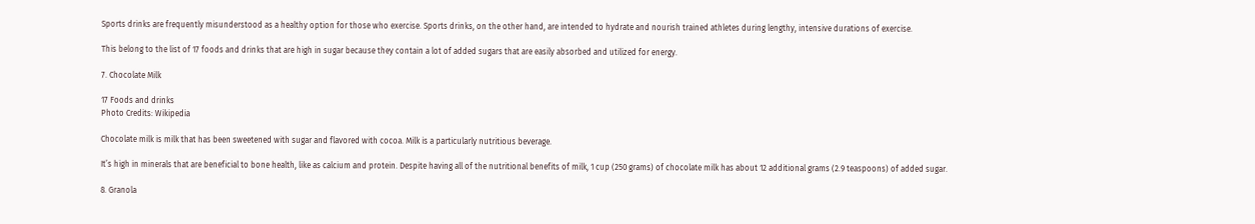Sports drinks are frequently misunderstood as a healthy option for those who exercise. Sports drinks, on the other hand, are intended to hydrate and nourish trained athletes during lengthy, intensive durations of exercise.

This belong to the list of 17 foods and drinks that are high in sugar because they contain a lot of added sugars that are easily absorbed and utilized for energy.

7. Chocolate Milk

17 Foods and drinks
Photo Credits: Wikipedia

Chocolate milk is milk that has been sweetened with sugar and flavored with cocoa. Milk is a particularly nutritious beverage.

It’s high in minerals that are beneficial to bone health, like as calcium and protein. Despite having all of the nutritional benefits of milk, 1 cup (250 grams) of chocolate milk has about 12 additional grams (2.9 teaspoons) of added sugar.

8. Granola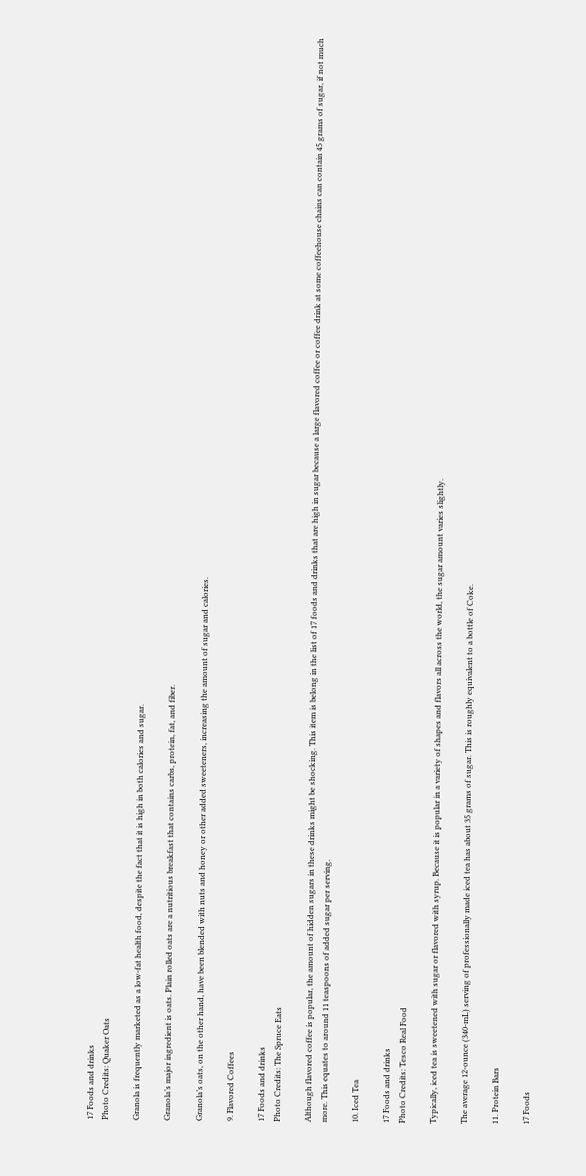17 Foods and drinks
Photo Credits: Quaker Oats

Granola is frequently marketed as a low-fat health food, despite the fact that it is high in both calories and sugar.

Granola’s major ingredient is oats. Plain rolled oats are a nutritious breakfast that contains carbs, protein, fat, and fiber.

Granola’s oats, on the other hand, have been blended with nuts and honey or other added sweeteners, increasing the amount of sugar and calories.

9. Flavored Coffees

17 Foods and drinks
Photo Credits: The Spruce Eats

Although flavored coffee is popular, the amount of hidden sugars in these drinks might be shocking. This item is belong in the list of 17 foods and drinks that are high in sugar because a large flavored coffee or coffee drink at some coffeehouse chains can contain 45 grams of sugar, if not much more. This equates to around 11 teaspoons of added sugar per serving.

10. Iced Tea

17 Foods and drinks
Photo Credits: Tesco Real Food

Typically, iced tea is sweetened with sugar or flavored with syrup. Because it is popular in a variety of shapes and flavors all across the world, the sugar amount varies slightly.

The average 12-ounce (340-mL) serving of professionally made iced tea has about 35 grams of sugar. This is roughly equivalent to a bottle of Coke.

11. Protein Bars

17 Foods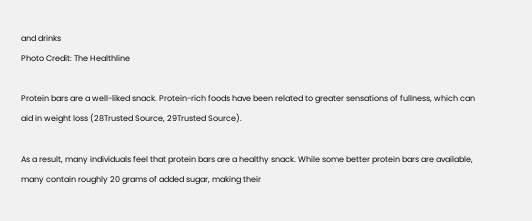and drinks
Photo Credit: The Healthline

Protein bars are a well-liked snack. Protein-rich foods have been related to greater sensations of fullness, which can aid in weight loss (28Trusted Source, 29Trusted Source).

As a result, many individuals feel that protein bars are a healthy snack. While some better protein bars are available, many contain roughly 20 grams of added sugar, making their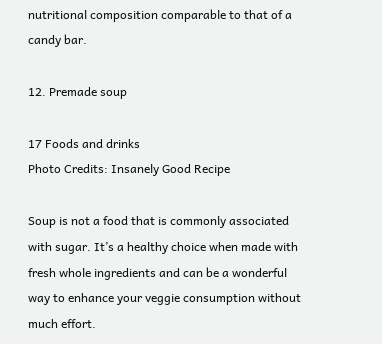nutritional composition comparable to that of a candy bar.

12. Premade soup

17 Foods and drinks
Photo Credits: Insanely Good Recipe

Soup is not a food that is commonly associated with sugar. It’s a healthy choice when made with fresh whole ingredients and can be a wonderful way to enhance your veggie consumption without much effort.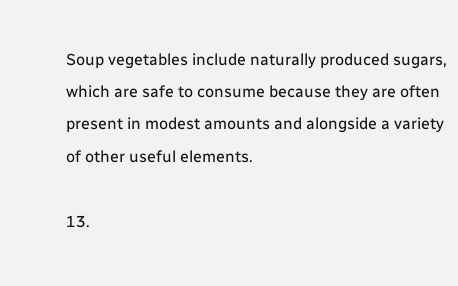Soup vegetables include naturally produced sugars, which are safe to consume because they are often present in modest amounts and alongside a variety of other useful elements.

13.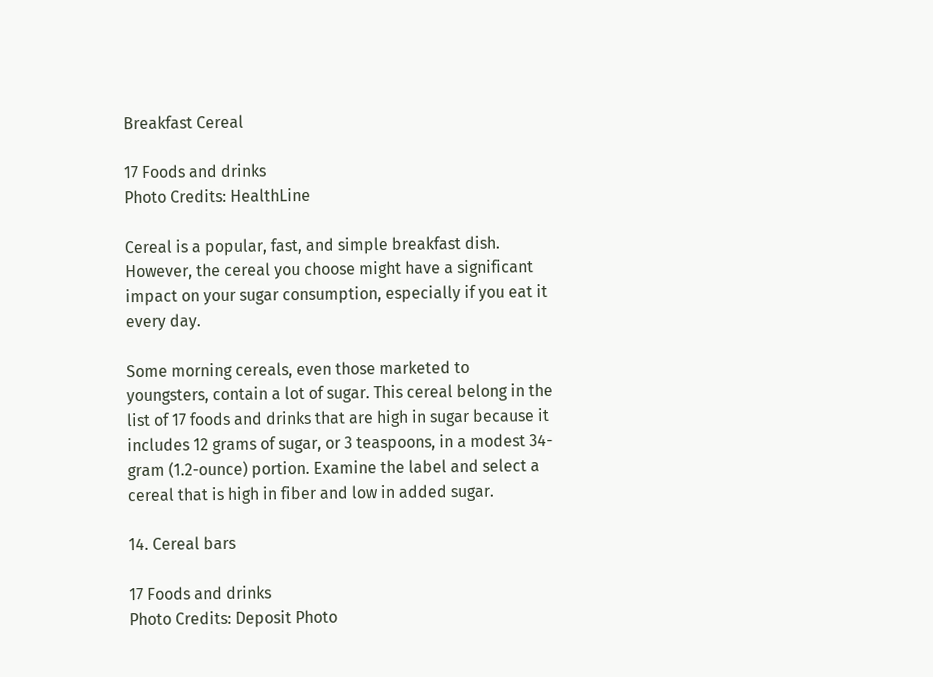Breakfast Cereal

17 Foods and drinks
Photo Credits: HealthLine

Cereal is a popular, fast, and simple breakfast dish. However, the cereal you choose might have a significant impact on your sugar consumption, especially if you eat it every day.

Some morning cereals, even those marketed to youngsters, contain a lot of sugar. This cereal belong in the list of 17 foods and drinks that are high in sugar because it includes 12 grams of sugar, or 3 teaspoons, in a modest 34-gram (1.2-ounce) portion. Examine the label and select a cereal that is high in fiber and low in added sugar.

14. Cereal bars

17 Foods and drinks
Photo Credits: Deposit Photo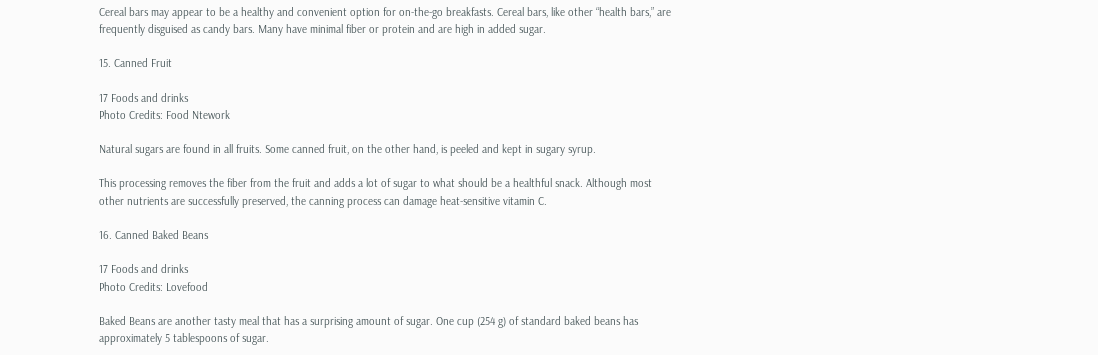Cereal bars may appear to be a healthy and convenient option for on-the-go breakfasts. Cereal bars, like other “health bars,” are frequently disguised as candy bars. Many have minimal fiber or protein and are high in added sugar.

15. Canned Fruit

17 Foods and drinks
Photo Credits: Food Ntework

Natural sugars are found in all fruits. Some canned fruit, on the other hand, is peeled and kept in sugary syrup.

This processing removes the fiber from the fruit and adds a lot of sugar to what should be a healthful snack. Although most other nutrients are successfully preserved, the canning process can damage heat-sensitive vitamin C.

16. Canned Baked Beans

17 Foods and drinks
Photo Credits: Lovefood

Baked Beans are another tasty meal that has a surprising amount of sugar. One cup (254 g) of standard baked beans has approximately 5 tablespoons of sugar.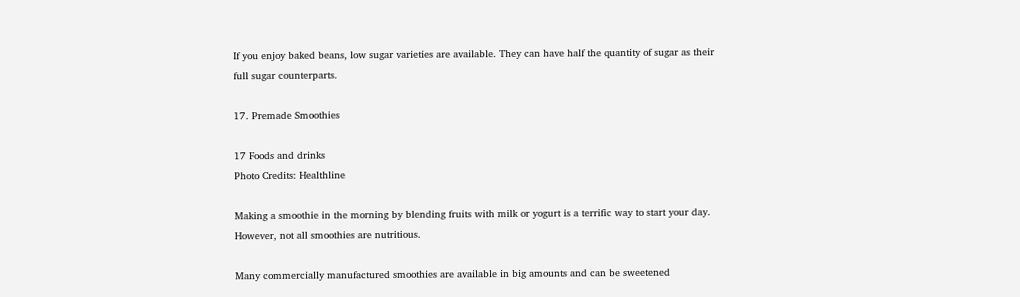If you enjoy baked beans, low sugar varieties are available. They can have half the quantity of sugar as their full sugar counterparts.

17. Premade Smoothies

17 Foods and drinks
Photo Credits: Healthline

Making a smoothie in the morning by blending fruits with milk or yogurt is a terrific way to start your day. However, not all smoothies are nutritious.

Many commercially manufactured smoothies are available in big amounts and can be sweetened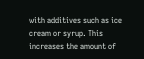with additives such as ice cream or syrup. This increases the amount of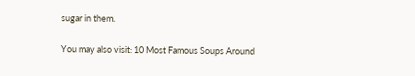sugar in them.

You may also visit: 10 Most Famous Soups Around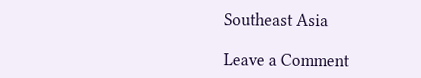Southeast Asia

Leave a Comment